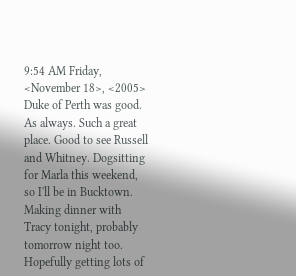9:54 AM Friday, <November 18>, <2005>
Duke of Perth was good. As always. Such a great place. Good to see Russell and Whitney. Dogsitting for Marla this weekend, so I'll be in Bucktown. Making dinner with Tracy tonight, probably tomorrow night too. Hopefully getting lots of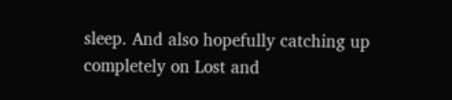sleep. And also hopefully catching up completely on Lost and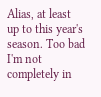Alias, at least up to this year's season. Too bad I'm not completely in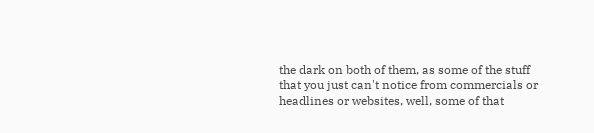the dark on both of them, as some of the stuff that you just can't notice from commercials or headlines or websites, well, some of that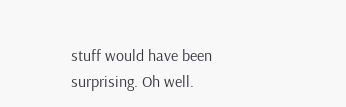stuff would have been surprising. Oh well.